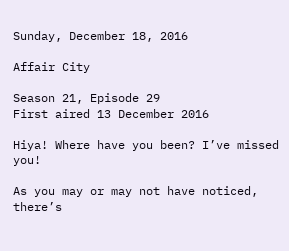Sunday, December 18, 2016

Affair City

Season 21, Episode 29
First aired 13 December 2016

Hiya! Where have you been? I’ve missed you!

As you may or may not have noticed, there’s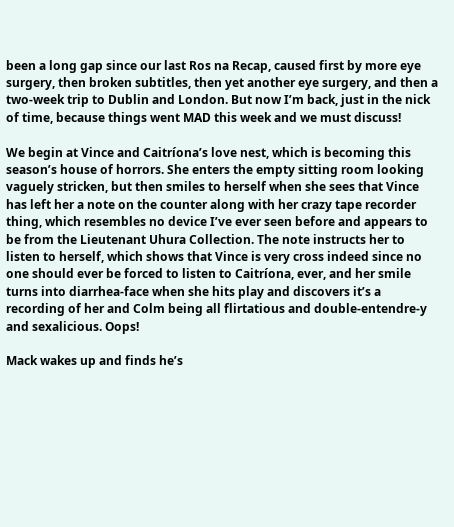been a long gap since our last Ros na Recap, caused first by more eye surgery, then broken subtitles, then yet another eye surgery, and then a two-week trip to Dublin and London. But now I’m back, just in the nick of time, because things went MAD this week and we must discuss!

We begin at Vince and Caitríona’s love nest, which is becoming this season’s house of horrors. She enters the empty sitting room looking vaguely stricken, but then smiles to herself when she sees that Vince has left her a note on the counter along with her crazy tape recorder thing, which resembles no device I’ve ever seen before and appears to be from the Lieutenant Uhura Collection. The note instructs her to listen to herself, which shows that Vince is very cross indeed since no one should ever be forced to listen to Caitríona, ever, and her smile turns into diarrhea-face when she hits play and discovers it’s a recording of her and Colm being all flirtatious and double-entendre-y and sexalicious. Oops!

Mack wakes up and finds he’s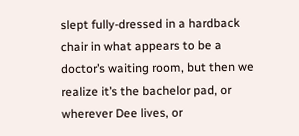slept fully-dressed in a hardback chair in what appears to be a doctor’s waiting room, but then we realize it’s the bachelor pad, or wherever Dee lives, or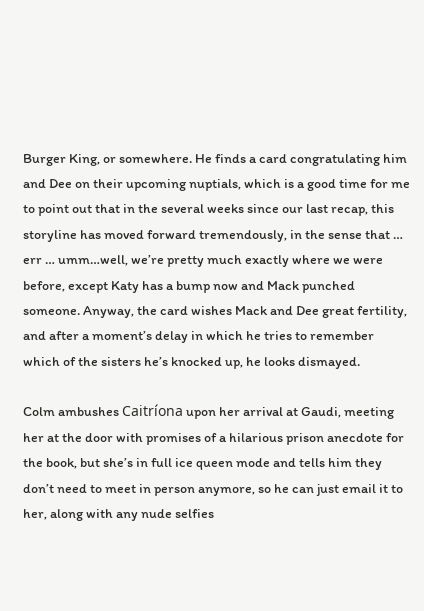Burger King, or somewhere. He finds a card congratulating him and Dee on their upcoming nuptials, which is a good time for me to point out that in the several weeks since our last recap, this storyline has moved forward tremendously, in the sense that … err … umm…well, we’re pretty much exactly where we were before, except Katy has a bump now and Mack punched someone. Anyway, the card wishes Mack and Dee great fertility, and after a moment’s delay in which he tries to remember which of the sisters he’s knocked up, he looks dismayed.

Colm ambushes Caitríona upon her arrival at Gaudi, meeting her at the door with promises of a hilarious prison anecdote for the book, but she’s in full ice queen mode and tells him they don’t need to meet in person anymore, so he can just email it to her, along with any nude selfies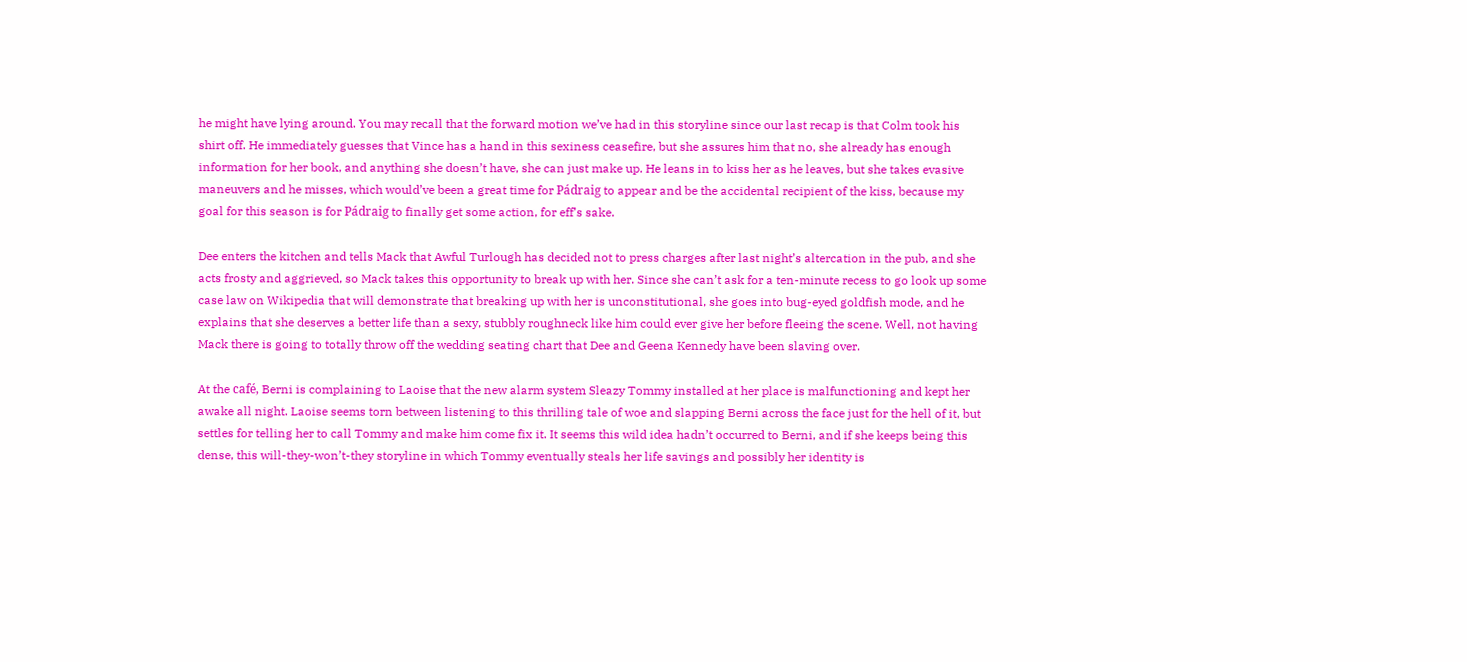he might have lying around. You may recall that the forward motion we’ve had in this storyline since our last recap is that Colm took his shirt off. He immediately guesses that Vince has a hand in this sexiness ceasefire, but she assures him that no, she already has enough information for her book, and anything she doesn’t have, she can just make up. He leans in to kiss her as he leaves, but she takes evasive maneuvers and he misses, which would’ve been a great time for Pádraig to appear and be the accidental recipient of the kiss, because my goal for this season is for Pádraig to finally get some action, for eff’s sake.

Dee enters the kitchen and tells Mack that Awful Turlough has decided not to press charges after last night’s altercation in the pub, and she acts frosty and aggrieved, so Mack takes this opportunity to break up with her. Since she can’t ask for a ten-minute recess to go look up some case law on Wikipedia that will demonstrate that breaking up with her is unconstitutional, she goes into bug-eyed goldfish mode, and he explains that she deserves a better life than a sexy, stubbly roughneck like him could ever give her before fleeing the scene. Well, not having Mack there is going to totally throw off the wedding seating chart that Dee and Geena Kennedy have been slaving over.

At the café, Berni is complaining to Laoise that the new alarm system Sleazy Tommy installed at her place is malfunctioning and kept her awake all night. Laoise seems torn between listening to this thrilling tale of woe and slapping Berni across the face just for the hell of it, but settles for telling her to call Tommy and make him come fix it. It seems this wild idea hadn’t occurred to Berni, and if she keeps being this dense, this will-they-won’t-they storyline in which Tommy eventually steals her life savings and possibly her identity is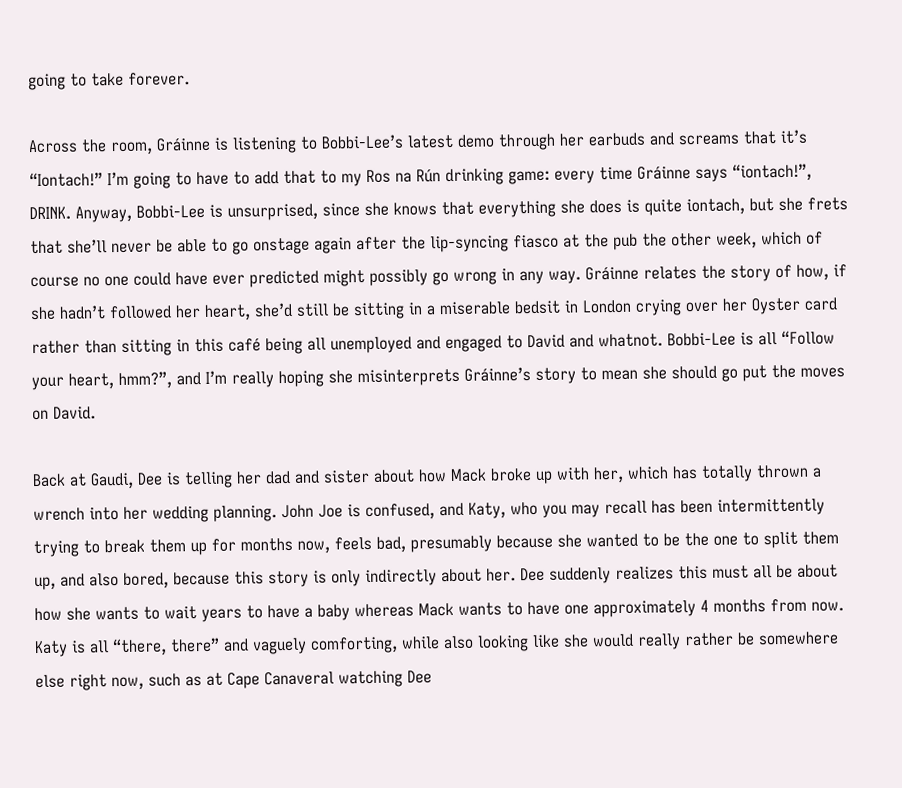going to take forever.

Across the room, Gráinne is listening to Bobbi-Lee’s latest demo through her earbuds and screams that it’s “Iontach!” I’m going to have to add that to my Ros na Rún drinking game: every time Gráinne says “iontach!”, DRINK. Anyway, Bobbi-Lee is unsurprised, since she knows that everything she does is quite iontach, but she frets that she’ll never be able to go onstage again after the lip-syncing fiasco at the pub the other week, which of course no one could have ever predicted might possibly go wrong in any way. Gráinne relates the story of how, if she hadn’t followed her heart, she’d still be sitting in a miserable bedsit in London crying over her Oyster card rather than sitting in this café being all unemployed and engaged to David and whatnot. Bobbi-Lee is all “Follow your heart, hmm?”, and I’m really hoping she misinterprets Gráinne’s story to mean she should go put the moves on David.

Back at Gaudi, Dee is telling her dad and sister about how Mack broke up with her, which has totally thrown a wrench into her wedding planning. John Joe is confused, and Katy, who you may recall has been intermittently trying to break them up for months now, feels bad, presumably because she wanted to be the one to split them up, and also bored, because this story is only indirectly about her. Dee suddenly realizes this must all be about how she wants to wait years to have a baby whereas Mack wants to have one approximately 4 months from now. Katy is all “there, there” and vaguely comforting, while also looking like she would really rather be somewhere else right now, such as at Cape Canaveral watching Dee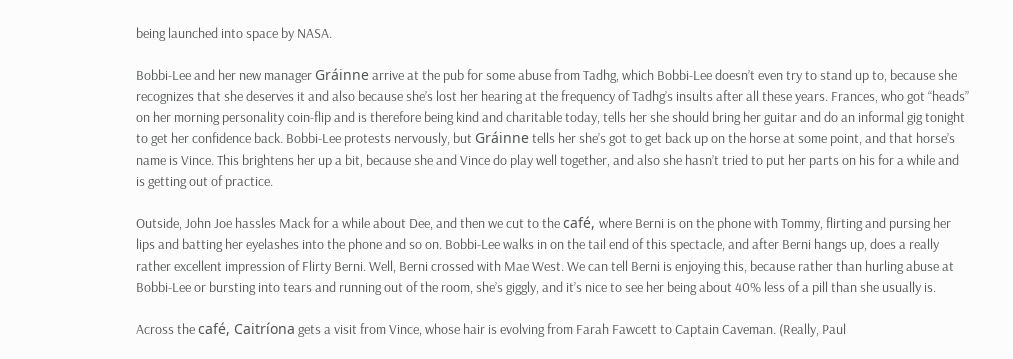being launched into space by NASA.

Bobbi-Lee and her new manager Gráinne arrive at the pub for some abuse from Tadhg, which Bobbi-Lee doesn’t even try to stand up to, because she recognizes that she deserves it and also because she’s lost her hearing at the frequency of Tadhg’s insults after all these years. Frances, who got “heads” on her morning personality coin-flip and is therefore being kind and charitable today, tells her she should bring her guitar and do an informal gig tonight to get her confidence back. Bobbi-Lee protests nervously, but Gráinne tells her she’s got to get back up on the horse at some point, and that horse’s name is Vince. This brightens her up a bit, because she and Vince do play well together, and also she hasn’t tried to put her parts on his for a while and is getting out of practice.

Outside, John Joe hassles Mack for a while about Dee, and then we cut to the café, where Berni is on the phone with Tommy, flirting and pursing her lips and batting her eyelashes into the phone and so on. Bobbi-Lee walks in on the tail end of this spectacle, and after Berni hangs up, does a really rather excellent impression of Flirty Berni. Well, Berni crossed with Mae West. We can tell Berni is enjoying this, because rather than hurling abuse at Bobbi-Lee or bursting into tears and running out of the room, she’s giggly, and it’s nice to see her being about 40% less of a pill than she usually is.

Across the café, Caitríona gets a visit from Vince, whose hair is evolving from Farah Fawcett to Captain Caveman. (Really, Paul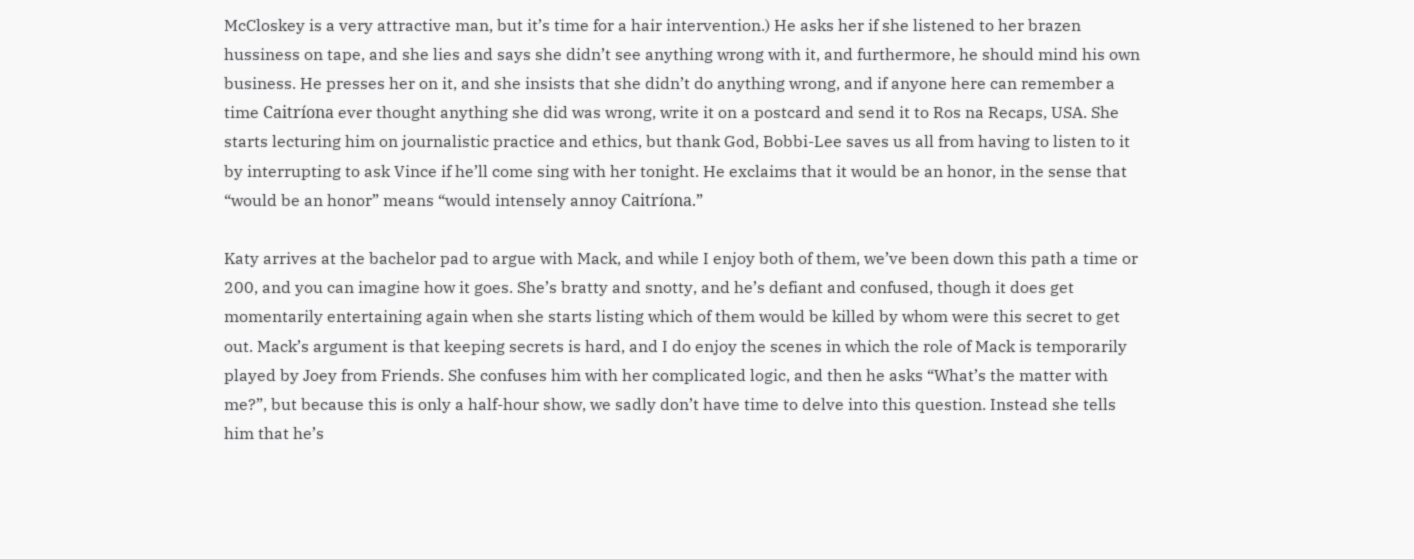McCloskey is a very attractive man, but it’s time for a hair intervention.) He asks her if she listened to her brazen hussiness on tape, and she lies and says she didn’t see anything wrong with it, and furthermore, he should mind his own business. He presses her on it, and she insists that she didn’t do anything wrong, and if anyone here can remember a time Caitríona ever thought anything she did was wrong, write it on a postcard and send it to Ros na Recaps, USA. She starts lecturing him on journalistic practice and ethics, but thank God, Bobbi-Lee saves us all from having to listen to it by interrupting to ask Vince if he’ll come sing with her tonight. He exclaims that it would be an honor, in the sense that “would be an honor” means “would intensely annoy Caitríona.”

Katy arrives at the bachelor pad to argue with Mack, and while I enjoy both of them, we’ve been down this path a time or 200, and you can imagine how it goes. She’s bratty and snotty, and he’s defiant and confused, though it does get momentarily entertaining again when she starts listing which of them would be killed by whom were this secret to get out. Mack’s argument is that keeping secrets is hard, and I do enjoy the scenes in which the role of Mack is temporarily played by Joey from Friends. She confuses him with her complicated logic, and then he asks “What’s the matter with me?”, but because this is only a half-hour show, we sadly don’t have time to delve into this question. Instead she tells him that he’s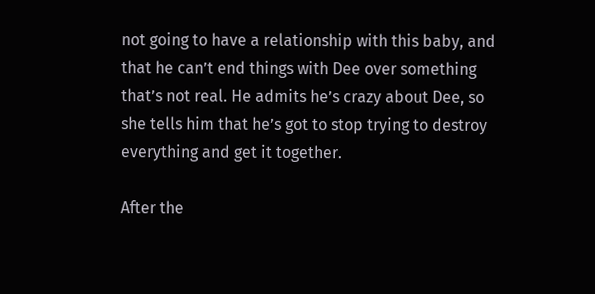not going to have a relationship with this baby, and that he can’t end things with Dee over something that’s not real. He admits he’s crazy about Dee, so she tells him that he’s got to stop trying to destroy everything and get it together.

After the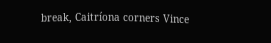break, Caitríona corners Vince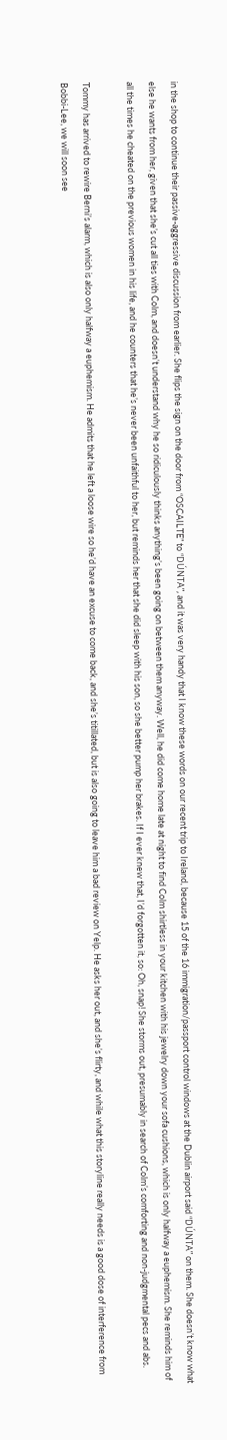in the shop to continue their passive-aggressive discussion from earlier. She flips the sign on the door from “OSCAILTE” to “DÚNTA”, and it was very handy that I know these words on our recent trip to Ireland, because 15 of the 16 immigration/passport control windows at the Dublin airport said “DÚNTA” on them. She doesn’t know what else he wants from her, given that she’s cut all ties with Colm, and doesn’t understand why he so ridiculously thinks anything’s been going on between them anyway. Well, he did come home late at night to find Colm shirtless in your kitchen with his jewelry down your sofa cushions, which is only halfway a euphemism. She reminds him of all the times he cheated on the previous women in his life, and he counters that he’s never been unfaithful to her, but reminds her that she did sleep with his son, so she better pump her brakes. If I ever knew that, I’d forgotten it, so: Oh, snap! She storms out, presumably in search of Colm’s comforting and non-judgmental pecs and abs.

Tommy has arrived to rewire Berni’s alarm, which is also only halfway a euphemism. He admits that he left a loose wire so he’d have an excuse to come back, and she’s titillated, but is also going to leave him a bad review on Yelp. He asks her out, and she’s flirty, and while what this storyline really needs is a good dose of interference from Bobbi-Lee, we will soon see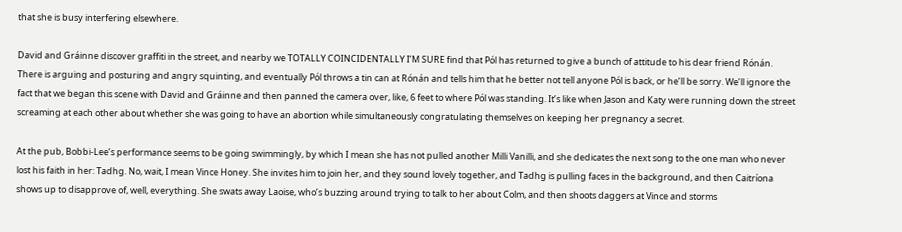that she is busy interfering elsewhere.

David and Gráinne discover graffiti in the street, and nearby we TOTALLY COINCIDENTALLY I’M SURE find that Pól has returned to give a bunch of attitude to his dear friend Rónán. There is arguing and posturing and angry squinting, and eventually Pól throws a tin can at Rónán and tells him that he better not tell anyone Pól is back, or he’ll be sorry. We’ll ignore the fact that we began this scene with David and Gráinne and then panned the camera over, like, 6 feet to where Pól was standing. It’s like when Jason and Katy were running down the street screaming at each other about whether she was going to have an abortion while simultaneously congratulating themselves on keeping her pregnancy a secret.

At the pub, Bobbi-Lee’s performance seems to be going swimmingly, by which I mean she has not pulled another Milli Vanilli, and she dedicates the next song to the one man who never lost his faith in her: Tadhg. No, wait, I mean Vince Honey. She invites him to join her, and they sound lovely together, and Tadhg is pulling faces in the background, and then Caitríona shows up to disapprove of, well, everything. She swats away Laoise, who’s buzzing around trying to talk to her about Colm, and then shoots daggers at Vince and storms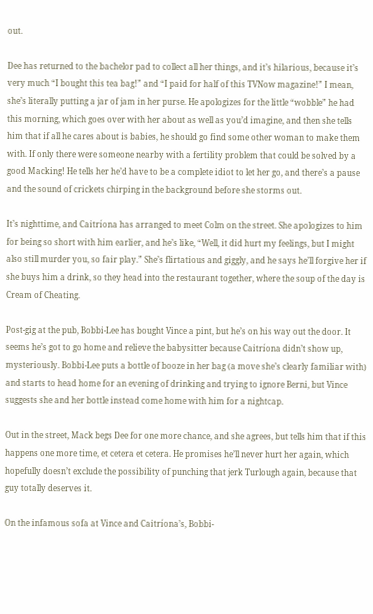out.

Dee has returned to the bachelor pad to collect all her things, and it’s hilarious, because it’s very much “I bought this tea bag!” and “I paid for half of this TVNow magazine!” I mean, she’s literally putting a jar of jam in her purse. He apologizes for the little “wobble” he had this morning, which goes over with her about as well as you’d imagine, and then she tells him that if all he cares about is babies, he should go find some other woman to make them with. If only there were someone nearby with a fertility problem that could be solved by a good Macking! He tells her he’d have to be a complete idiot to let her go, and there’s a pause and the sound of crickets chirping in the background before she storms out.

It’s nighttime, and Caitríona has arranged to meet Colm on the street. She apologizes to him for being so short with him earlier, and he’s like, “Well, it did hurt my feelings, but I might also still murder you, so fair play.” She’s flirtatious and giggly, and he says he’ll forgive her if she buys him a drink, so they head into the restaurant together, where the soup of the day is Cream of Cheating.

Post-gig at the pub, Bobbi-Lee has bought Vince a pint, but he’s on his way out the door. It seems he’s got to go home and relieve the babysitter because Caitríona didn’t show up, mysteriously. Bobbi-Lee puts a bottle of booze in her bag (a move she’s clearly familiar with) and starts to head home for an evening of drinking and trying to ignore Berni, but Vince suggests she and her bottle instead come home with him for a nightcap.

Out in the street, Mack begs Dee for one more chance, and she agrees, but tells him that if this happens one more time, et cetera et cetera. He promises he’ll never hurt her again, which hopefully doesn’t exclude the possibility of punching that jerk Turlough again, because that guy totally deserves it.

On the infamous sofa at Vince and Caitríona’s, Bobbi-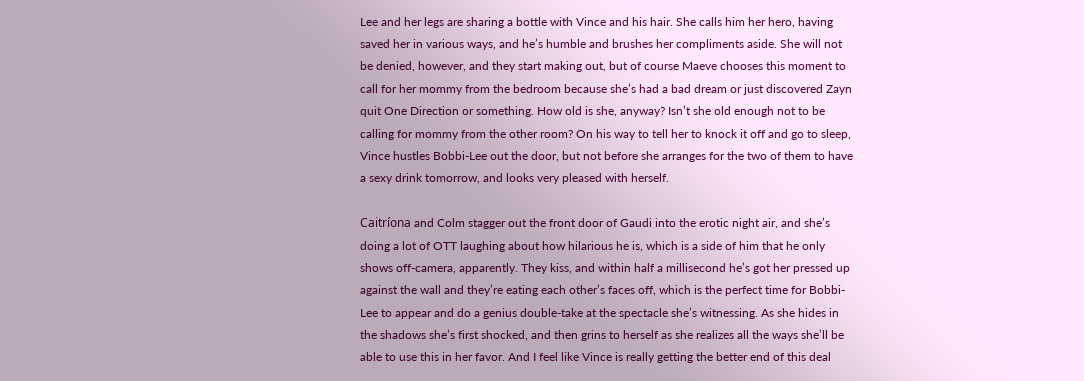Lee and her legs are sharing a bottle with Vince and his hair. She calls him her hero, having saved her in various ways, and he’s humble and brushes her compliments aside. She will not be denied, however, and they start making out, but of course Maeve chooses this moment to call for her mommy from the bedroom because she’s had a bad dream or just discovered Zayn quit One Direction or something. How old is she, anyway? Isn’t she old enough not to be calling for mommy from the other room? On his way to tell her to knock it off and go to sleep, Vince hustles Bobbi-Lee out the door, but not before she arranges for the two of them to have a sexy drink tomorrow, and looks very pleased with herself.

Caitríona and Colm stagger out the front door of Gaudi into the erotic night air, and she’s doing a lot of OTT laughing about how hilarious he is, which is a side of him that he only shows off-camera, apparently. They kiss, and within half a millisecond he’s got her pressed up against the wall and they’re eating each other’s faces off, which is the perfect time for Bobbi-Lee to appear and do a genius double-take at the spectacle she’s witnessing. As she hides in the shadows she’s first shocked, and then grins to herself as she realizes all the ways she’ll be able to use this in her favor. And I feel like Vince is really getting the better end of this deal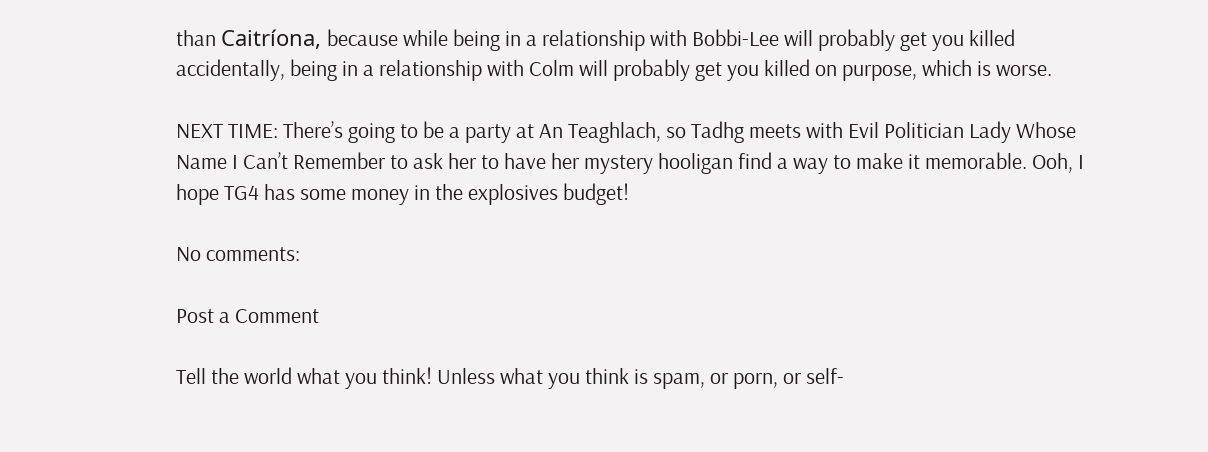than Caitríona, because while being in a relationship with Bobbi-Lee will probably get you killed accidentally, being in a relationship with Colm will probably get you killed on purpose, which is worse.

NEXT TIME: There’s going to be a party at An Teaghlach, so Tadhg meets with Evil Politician Lady Whose Name I Can’t Remember to ask her to have her mystery hooligan find a way to make it memorable. Ooh, I hope TG4 has some money in the explosives budget!

No comments:

Post a Comment

Tell the world what you think! Unless what you think is spam, or porn, or self-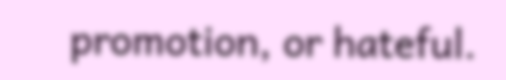promotion, or hateful.